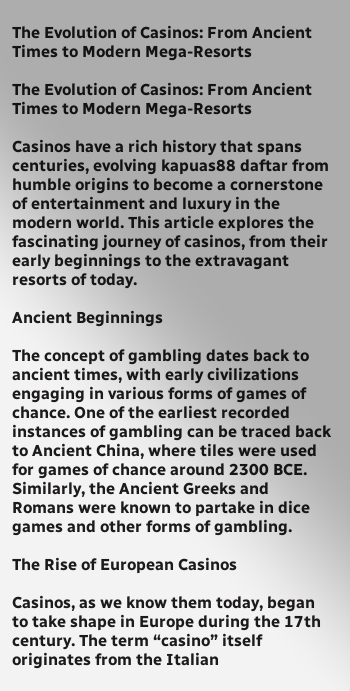The Evolution of Casinos: From Ancient Times to Modern Mega-Resorts

The Evolution of Casinos: From Ancient Times to Modern Mega-Resorts

Casinos have a rich history that spans centuries, evolving kapuas88 daftar from humble origins to become a cornerstone of entertainment and luxury in the modern world. This article explores the fascinating journey of casinos, from their early beginnings to the extravagant resorts of today.

Ancient Beginnings

The concept of gambling dates back to ancient times, with early civilizations engaging in various forms of games of chance. One of the earliest recorded instances of gambling can be traced back to Ancient China, where tiles were used for games of chance around 2300 BCE. Similarly, the Ancient Greeks and Romans were known to partake in dice games and other forms of gambling.

The Rise of European Casinos

Casinos, as we know them today, began to take shape in Europe during the 17th century. The term “casino” itself originates from the Italian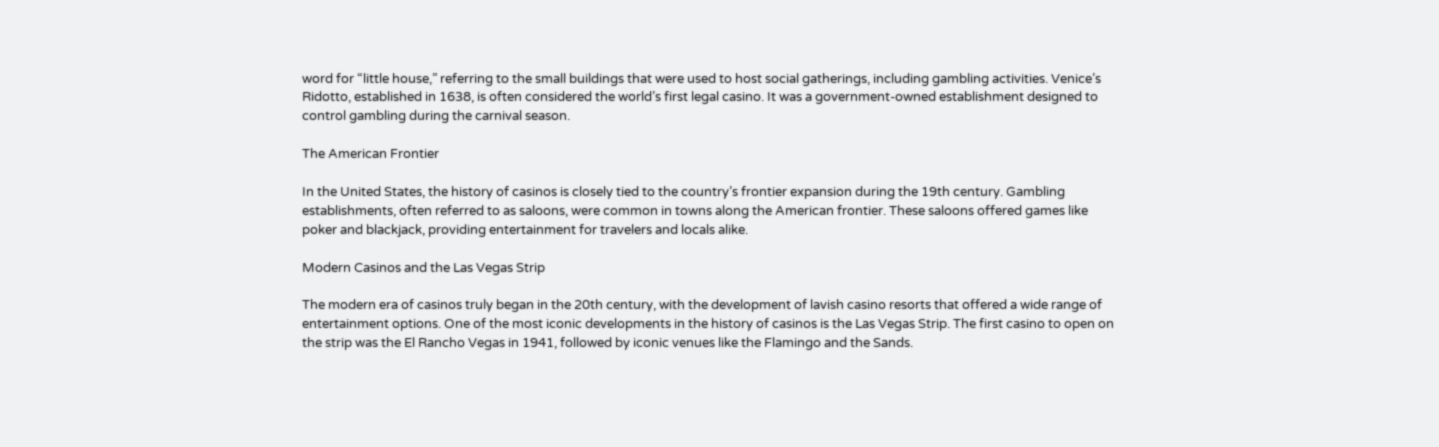word for “little house,” referring to the small buildings that were used to host social gatherings, including gambling activities. Venice’s Ridotto, established in 1638, is often considered the world’s first legal casino. It was a government-owned establishment designed to control gambling during the carnival season.

The American Frontier

In the United States, the history of casinos is closely tied to the country’s frontier expansion during the 19th century. Gambling establishments, often referred to as saloons, were common in towns along the American frontier. These saloons offered games like poker and blackjack, providing entertainment for travelers and locals alike.

Modern Casinos and the Las Vegas Strip

The modern era of casinos truly began in the 20th century, with the development of lavish casino resorts that offered a wide range of entertainment options. One of the most iconic developments in the history of casinos is the Las Vegas Strip. The first casino to open on the strip was the El Rancho Vegas in 1941, followed by iconic venues like the Flamingo and the Sands.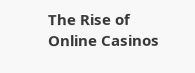The Rise of Online Casinos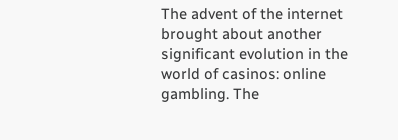The advent of the internet brought about another significant evolution in the world of casinos: online gambling. The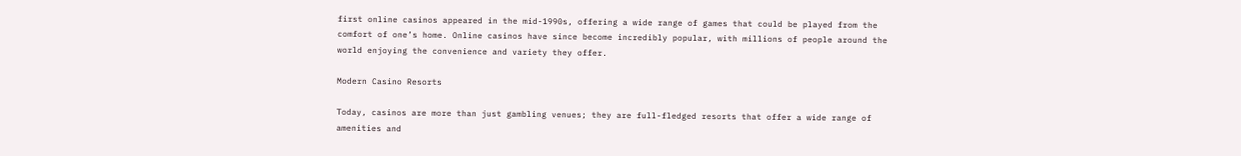first online casinos appeared in the mid-1990s, offering a wide range of games that could be played from the comfort of one’s home. Online casinos have since become incredibly popular, with millions of people around the world enjoying the convenience and variety they offer.

Modern Casino Resorts

Today, casinos are more than just gambling venues; they are full-fledged resorts that offer a wide range of amenities and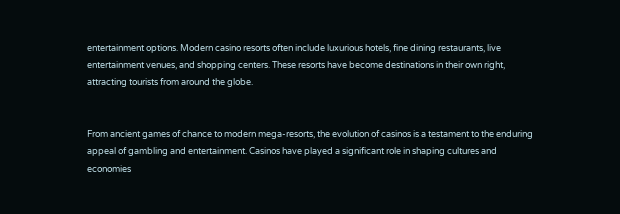entertainment options. Modern casino resorts often include luxurious hotels, fine dining restaurants, live entertainment venues, and shopping centers. These resorts have become destinations in their own right, attracting tourists from around the globe.


From ancient games of chance to modern mega-resorts, the evolution of casinos is a testament to the enduring appeal of gambling and entertainment. Casinos have played a significant role in shaping cultures and economies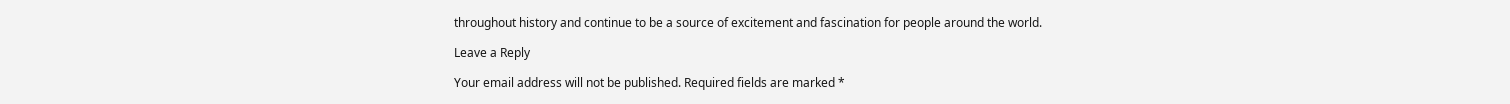throughout history and continue to be a source of excitement and fascination for people around the world.

Leave a Reply

Your email address will not be published. Required fields are marked *